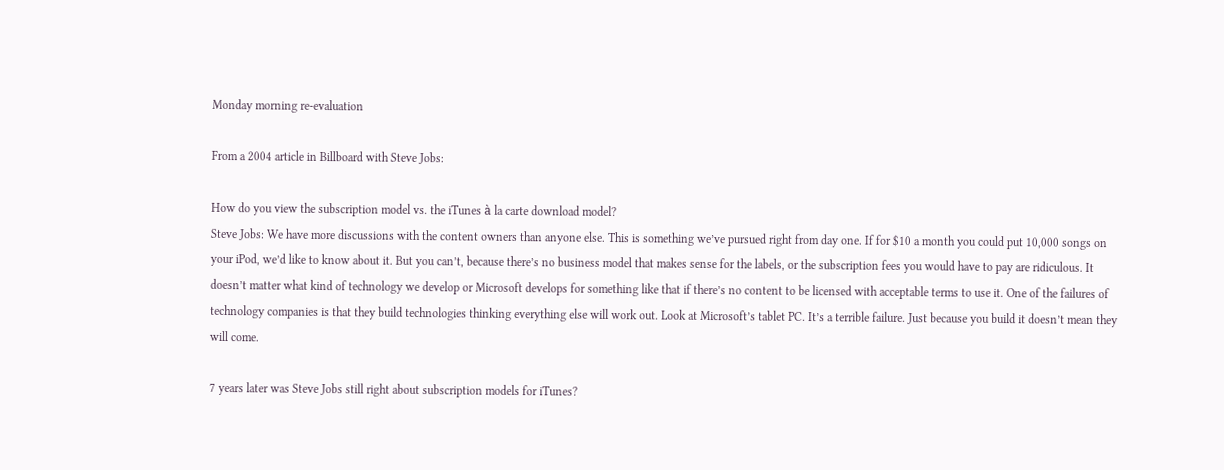Monday morning re-evaluation

From a 2004 article in Billboard with Steve Jobs:

How do you view the subscription model vs. the iTunes à la carte download model?
Steve Jobs: We have more discussions with the content owners than anyone else. This is something we’ve pursued right from day one. If for $10 a month you could put 10,000 songs on your iPod, we’d like to know about it. But you can’t, because there’s no business model that makes sense for the labels, or the subscription fees you would have to pay are ridiculous. It doesn’t matter what kind of technology we develop or Microsoft develops for something like that if there’s no content to be licensed with acceptable terms to use it. One of the failures of technology companies is that they build technologies thinking everything else will work out. Look at Microsoft’s tablet PC. It’s a terrible failure. Just because you build it doesn’t mean they will come.

7 years later was Steve Jobs still right about subscription models for iTunes?